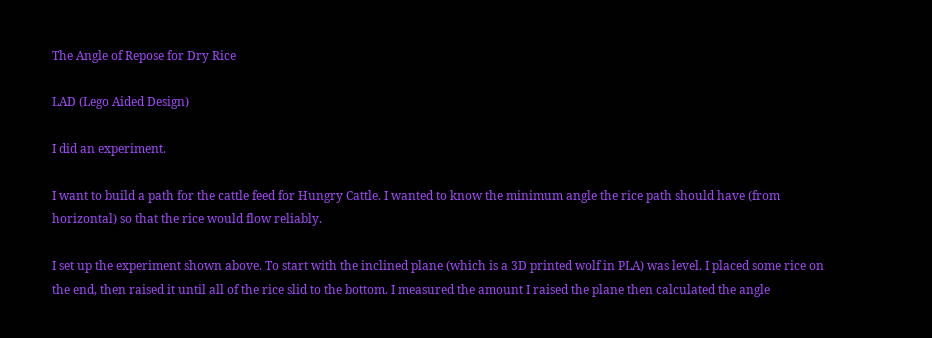The Angle of Repose for Dry Rice

LAD (Lego Aided Design)

I did an experiment.

I want to build a path for the cattle feed for Hungry Cattle. I wanted to know the minimum angle the rice path should have (from horizontal) so that the rice would flow reliably.

I set up the experiment shown above. To start with the inclined plane (which is a 3D printed wolf in PLA) was level. I placed some rice on the end, then raised it until all of the rice slid to the bottom. I measured the amount I raised the plane then calculated the angle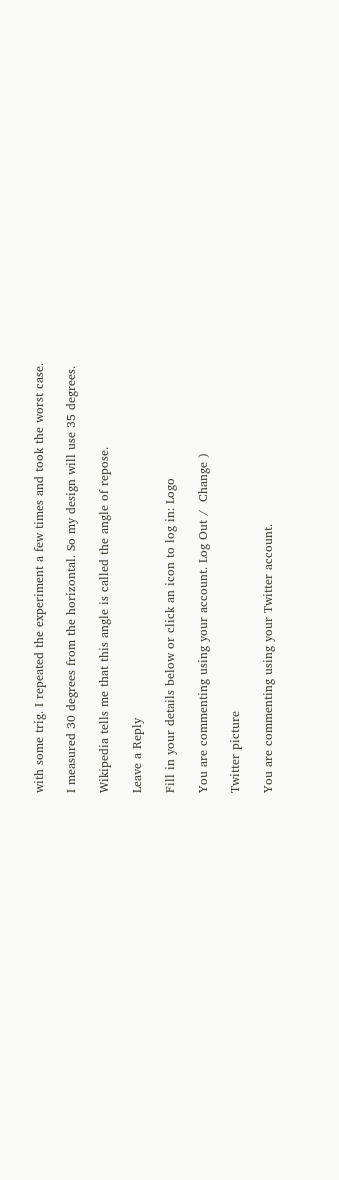with some trig. I repeated the experiment a few times and took the worst case.

I measured 30 degrees from the horizontal. So my design will use 35 degrees.

Wikipedia tells me that this angle is called the angle of repose.

Leave a Reply

Fill in your details below or click an icon to log in: Logo

You are commenting using your account. Log Out /  Change )

Twitter picture

You are commenting using your Twitter account.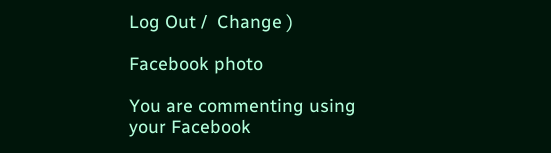Log Out /  Change )

Facebook photo

You are commenting using your Facebook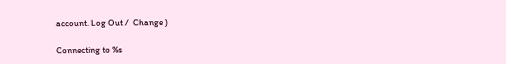account. Log Out /  Change )

Connecting to %s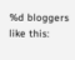%d bloggers like this: